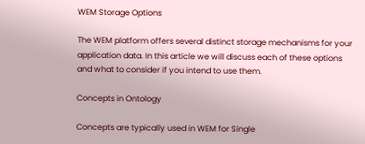WEM Storage Options

The WEM platform offers several distinct storage mechanisms for your application data. In this article we will discuss each of these options and what to consider if you intend to use them.

Concepts in Ontology

Concepts are typically used in WEM for Single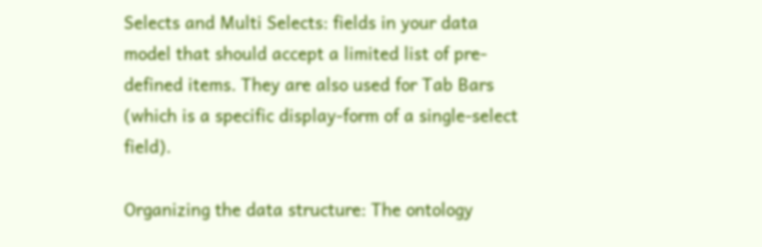Selects and Multi Selects: fields in your data model that should accept a limited list of pre-defined items. They are also used for Tab Bars (which is a specific display-form of a single-select field).

Organizing the data structure: The ontology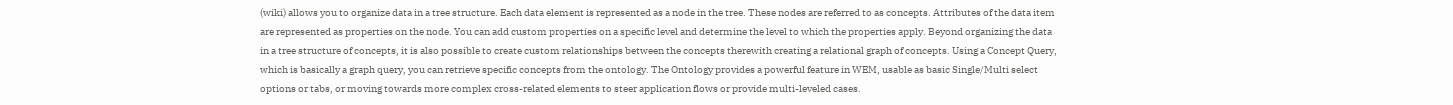(wiki) allows you to organize data in a tree structure. Each data element is represented as a node in the tree. These nodes are referred to as concepts. Attributes of the data item are represented as properties on the node. You can add custom properties on a specific level and determine the level to which the properties apply. Beyond organizing the data in a tree structure of concepts, it is also possible to create custom relationships between the concepts therewith creating a relational graph of concepts. Using a Concept Query, which is basically a graph query, you can retrieve specific concepts from the ontology. The Ontology provides a powerful feature in WEM, usable as basic Single/Multi select options or tabs, or moving towards more complex cross-related elements to steer application flows or provide multi-leveled cases.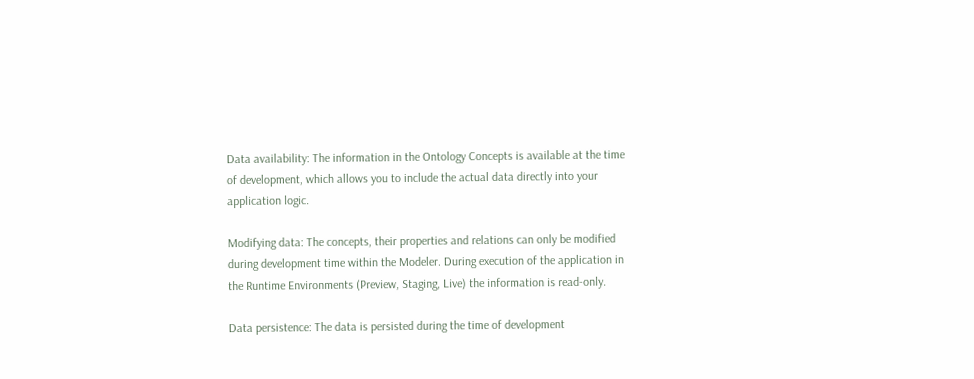Data availability: The information in the Ontology Concepts is available at the time of development, which allows you to include the actual data directly into your application logic.

Modifying data: The concepts, their properties and relations can only be modified during development time within the Modeler. During execution of the application in the Runtime Environments (Preview, Staging, Live) the information is read-only.

Data persistence: The data is persisted during the time of development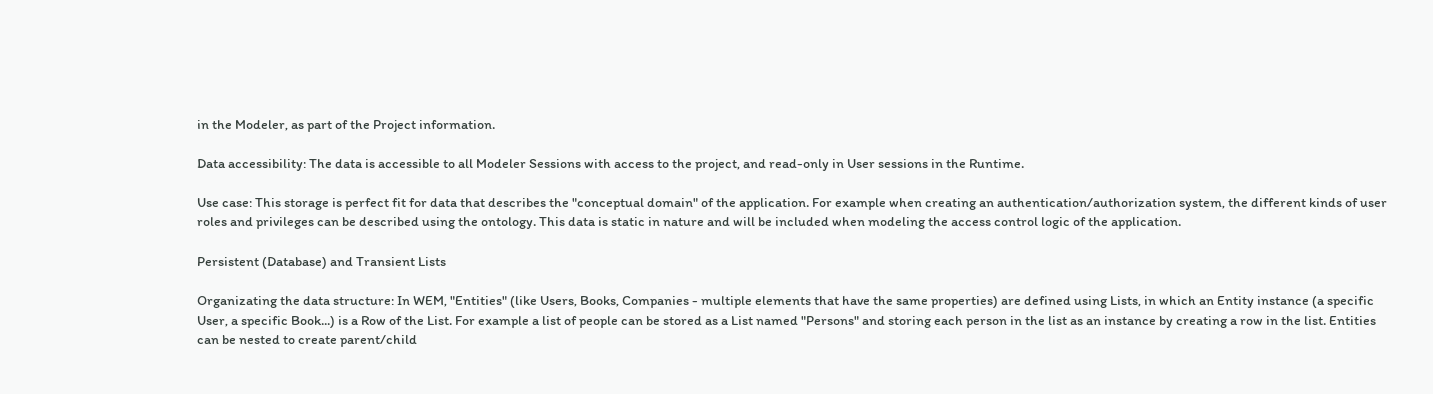in the Modeler, as part of the Project information.

Data accessibility: The data is accessible to all Modeler Sessions with access to the project, and read-only in User sessions in the Runtime.

Use case: This storage is perfect fit for data that describes the "conceptual domain" of the application. For example when creating an authentication/authorization system, the different kinds of user roles and privileges can be described using the ontology. This data is static in nature and will be included when modeling the access control logic of the application.

Persistent (Database) and Transient Lists

Organizating the data structure: In WEM, "Entities" (like Users, Books, Companies - multiple elements that have the same properties) are defined using Lists, in which an Entity instance (a specific User, a specific Book...) is a Row of the List. For example a list of people can be stored as a List named "Persons" and storing each person in the list as an instance by creating a row in the list. Entities can be nested to create parent/child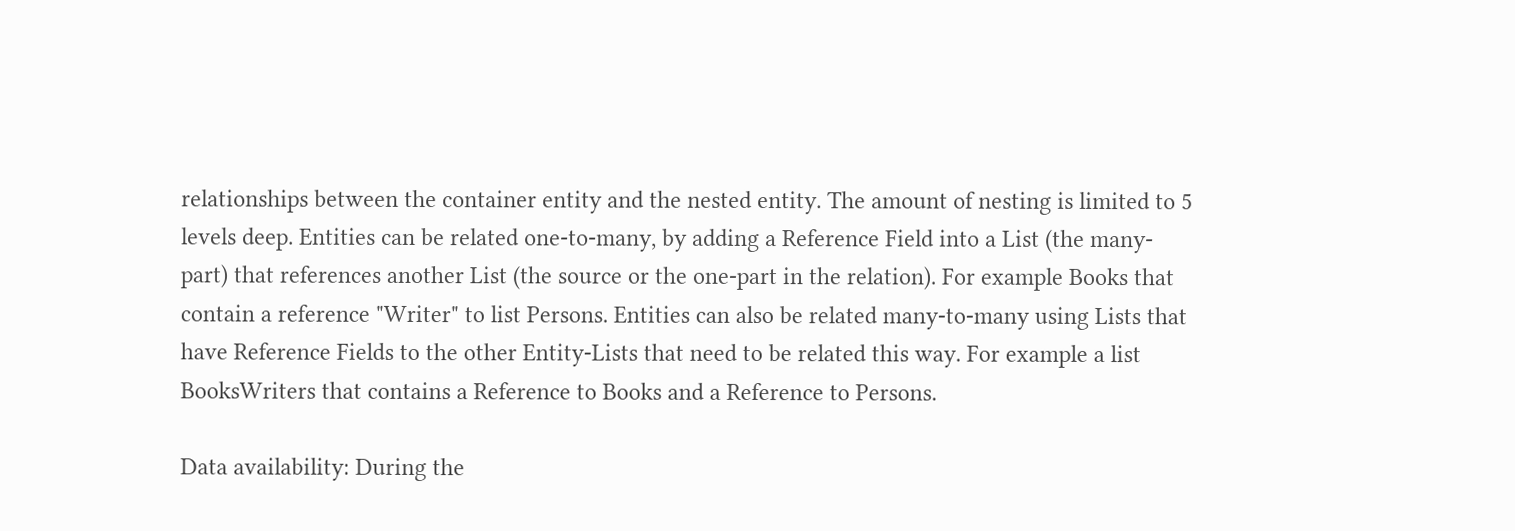relationships between the container entity and the nested entity. The amount of nesting is limited to 5 levels deep. Entities can be related one-to-many, by adding a Reference Field into a List (the many-part) that references another List (the source or the one-part in the relation). For example Books that contain a reference "Writer" to list Persons. Entities can also be related many-to-many using Lists that have Reference Fields to the other Entity-Lists that need to be related this way. For example a list BooksWriters that contains a Reference to Books and a Reference to Persons.

Data availability: During the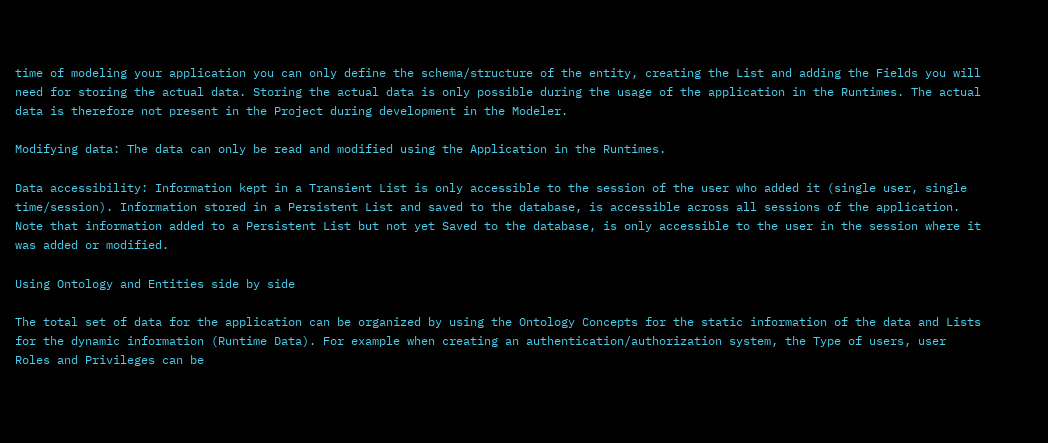time of modeling your application you can only define the schema/structure of the entity, creating the List and adding the Fields you will need for storing the actual data. Storing the actual data is only possible during the usage of the application in the Runtimes. The actual data is therefore not present in the Project during development in the Modeler.

Modifying data: The data can only be read and modified using the Application in the Runtimes.

Data accessibility: Information kept in a Transient List is only accessible to the session of the user who added it (single user, single time/session). Information stored in a Persistent List and saved to the database, is accessible across all sessions of the application. Note that information added to a Persistent List but not yet Saved to the database, is only accessible to the user in the session where it was added or modified.

Using Ontology and Entities side by side

The total set of data for the application can be organized by using the Ontology Concepts for the static information of the data and Lists for the dynamic information (Runtime Data). For example when creating an authentication/authorization system, the Type of users, user Roles and Privileges can be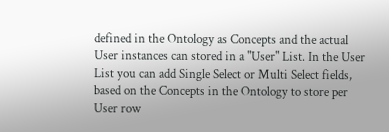defined in the Ontology as Concepts and the actual User instances can stored in a "User" List. In the User List you can add Single Select or Multi Select fields, based on the Concepts in the Ontology to store per User row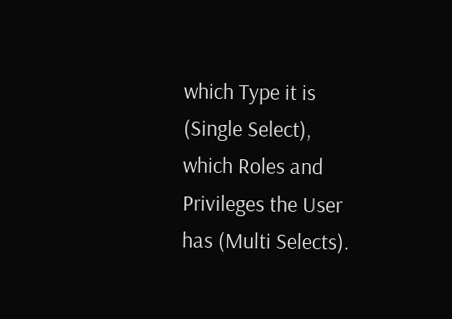which Type it is (Single Select), which Roles and Privileges the User has (Multi Selects).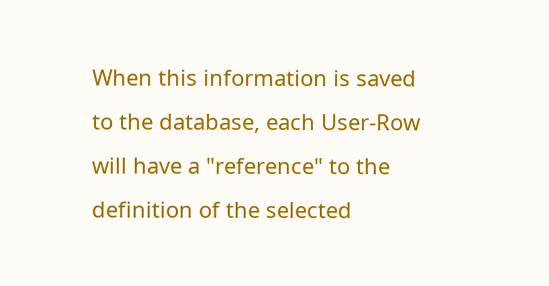When this information is saved to the database, each User-Row will have a "reference" to the definition of the selected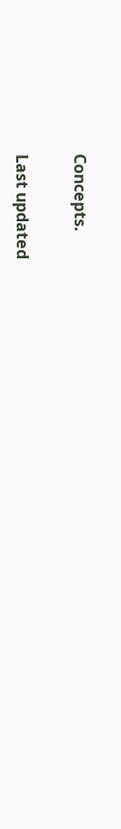Concepts.

Last updated